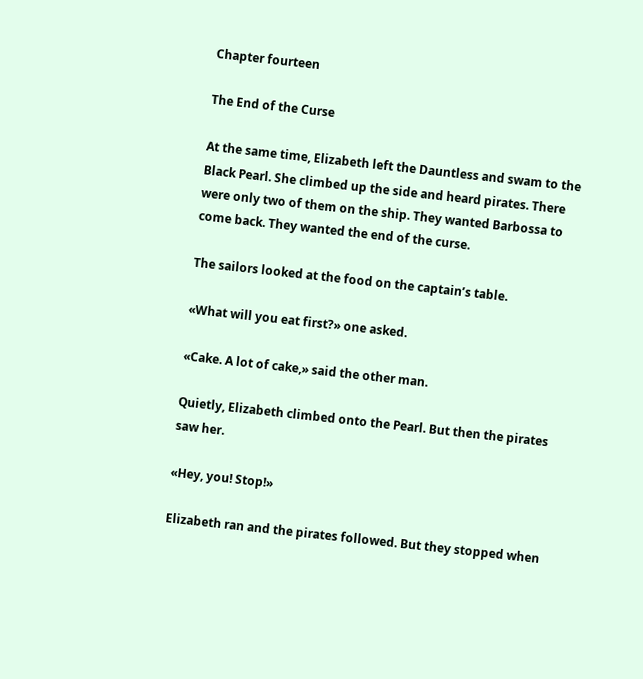Chapter fourteen

The End of the Curse

At the same time, Elizabeth left the Dauntless and swam to the Black Pearl. She climbed up the side and heard pirates. There were only two of them on the ship. They wanted Barbossa to come back. They wanted the end of the curse.

The sailors looked at the food on the captain’s table.

«What will you eat first?» one asked.

«Cake. A lot of cake,» said the other man.

Quietly, Elizabeth climbed onto the Pearl. But then the pirates saw her.

«Hey, you! Stop!»

Elizabeth ran and the pirates followed. But they stopped when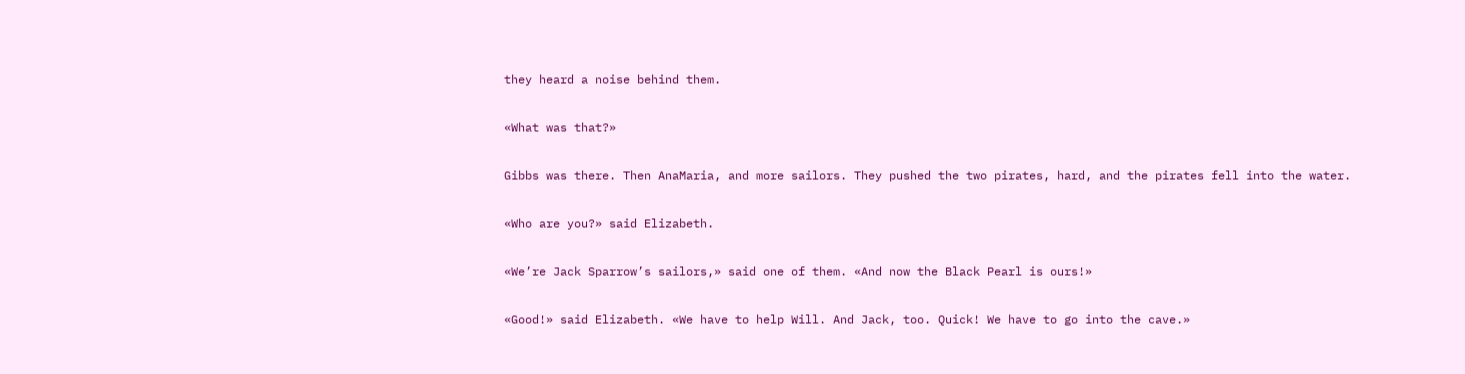they heard a noise behind them.

«What was that?»

Gibbs was there. Then AnaMaria, and more sailors. They pushed the two pirates, hard, and the pirates fell into the water.

«Who are you?» said Elizabeth.

«We’re Jack Sparrow’s sailors,» said one of them. «And now the Black Pearl is ours!»

«Good!» said Elizabeth. «We have to help Will. And Jack, too. Quick! We have to go into the cave.»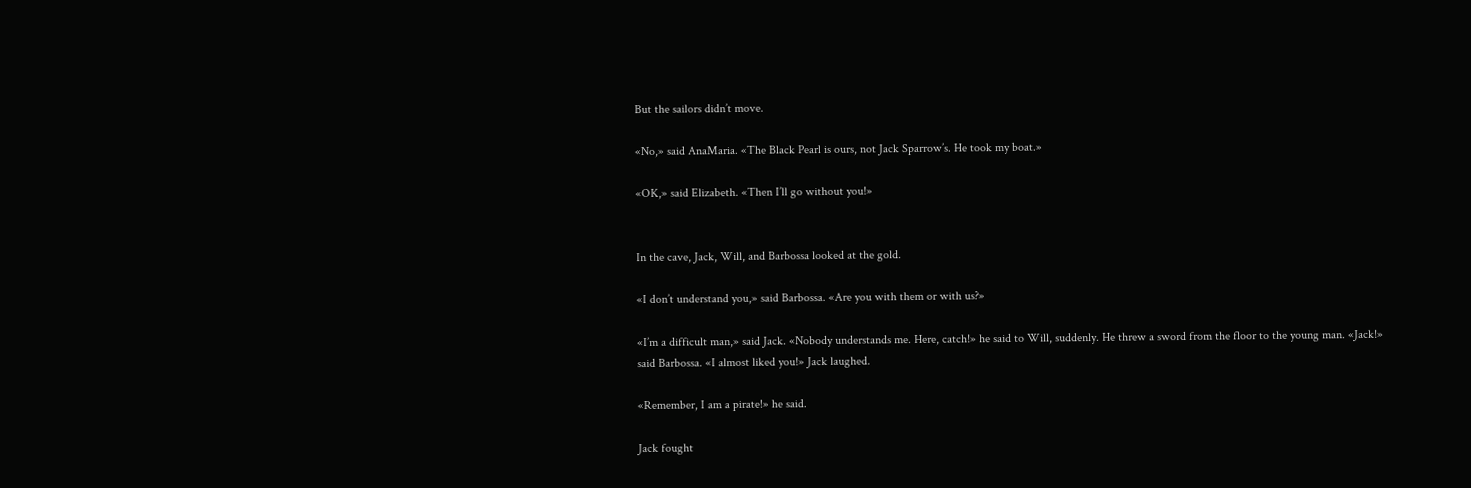But the sailors didn’t move.

«No,» said AnaMaria. «The Black Pearl is ours, not Jack Sparrow’s. He took my boat.»

«OK,» said Elizabeth. «Then I’ll go without you!»


In the cave, Jack, Will, and Barbossa looked at the gold.

«I don’t understand you,» said Barbossa. «Are you with them or with us?»

«I’m a difficult man,» said Jack. «Nobody understands me. Here, catch!» he said to Will, suddenly. He threw a sword from the floor to the young man. «Jack!» said Barbossa. «I almost liked you!» Jack laughed.

«Remember, I am a pirate!» he said.

Jack fought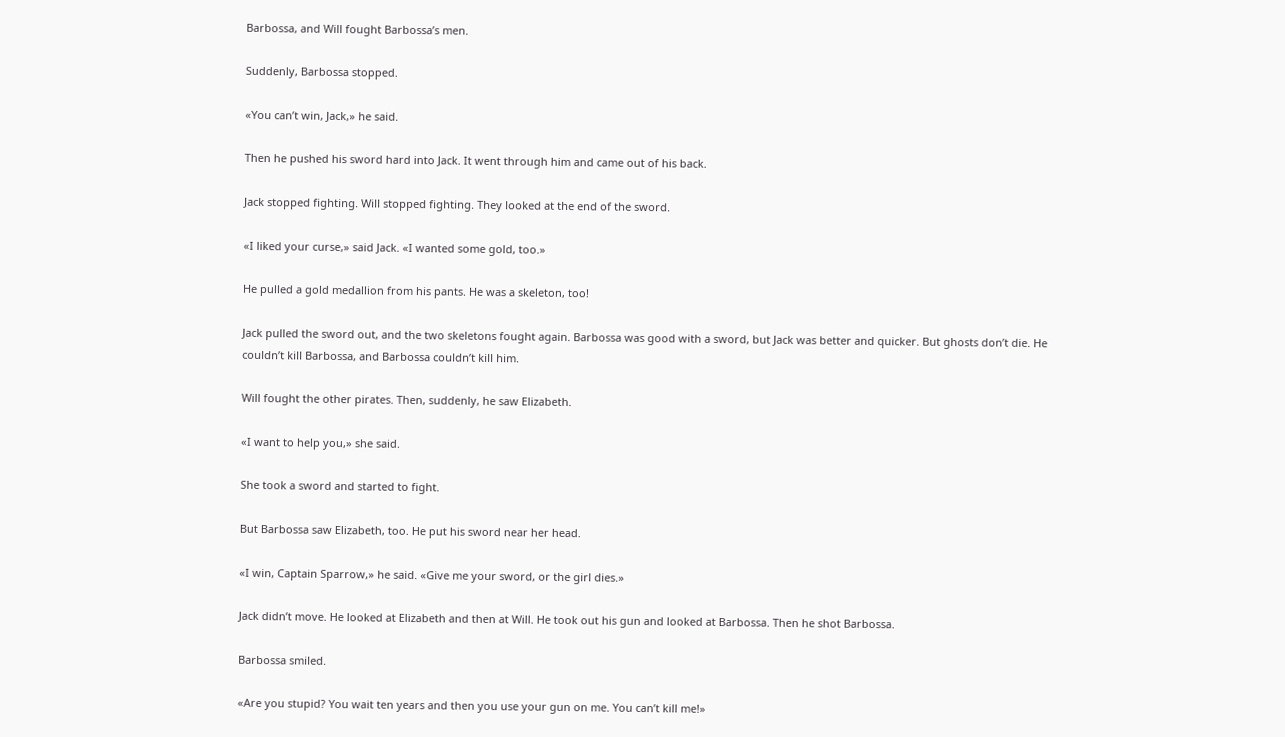Barbossa, and Will fought Barbossa’s men.

Suddenly, Barbossa stopped.

«You can’t win, Jack,» he said.

Then he pushed his sword hard into Jack. It went through him and came out of his back.

Jack stopped fighting. Will stopped fighting. They looked at the end of the sword.

«I liked your curse,» said Jack. «I wanted some gold, too.»

He pulled a gold medallion from his pants. He was a skeleton, too!

Jack pulled the sword out, and the two skeletons fought again. Barbossa was good with a sword, but Jack was better and quicker. But ghosts don’t die. He couldn’t kill Barbossa, and Barbossa couldn’t kill him.

Will fought the other pirates. Then, suddenly, he saw Elizabeth.

«I want to help you,» she said.

She took a sword and started to fight.

But Barbossa saw Elizabeth, too. He put his sword near her head.

«I win, Captain Sparrow,» he said. «Give me your sword, or the girl dies.»

Jack didn’t move. He looked at Elizabeth and then at Will. He took out his gun and looked at Barbossa. Then he shot Barbossa.

Barbossa smiled.

«Are you stupid? You wait ten years and then you use your gun on me. You can’t kill me!»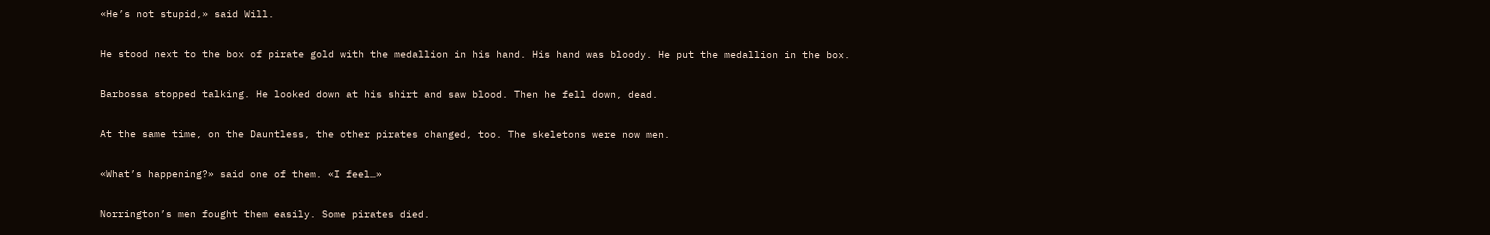«He’s not stupid,» said Will.

He stood next to the box of pirate gold with the medallion in his hand. His hand was bloody. He put the medallion in the box.

Barbossa stopped talking. He looked down at his shirt and saw blood. Then he fell down, dead.

At the same time, on the Dauntless, the other pirates changed, too. The skeletons were now men.

«What’s happening?» said one of them. «I feel…»

Norrington’s men fought them easily. Some pirates died.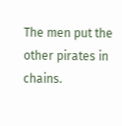The men put the other pirates in chains.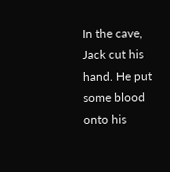In the cave, Jack cut his hand. He put some blood onto his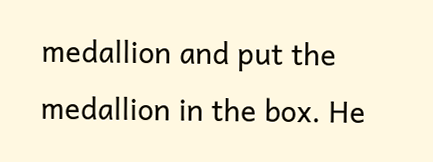medallion and put the medallion in the box. He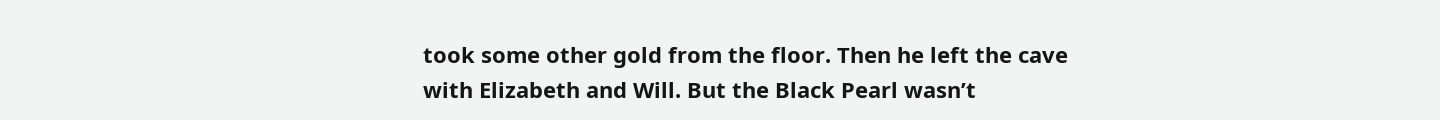took some other gold from the floor. Then he left the cave with Elizabeth and Will. But the Black Pearl wasn’t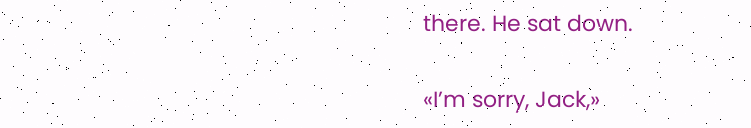there. He sat down.

«I’m sorry, Jack,»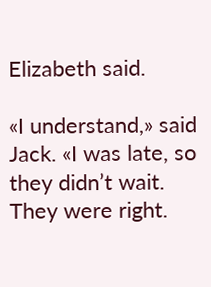Elizabeth said.

«I understand,» said Jack. «I was late, so they didn’t wait. They were right.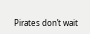Pirates don’t wait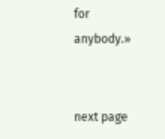for anybody.»


next page